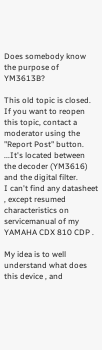Does somebody know the purpose of YM3613B?

This old topic is closed. If you want to reopen this topic, contact a moderator using the "Report Post" button.
...It's located between the decoder (YM3616) and the digital filter.
I can't find any datasheet , except resumed characteristics on servicemanual of my YAMAHA CDX 810 CDP .

My idea is to well understand what does this device , and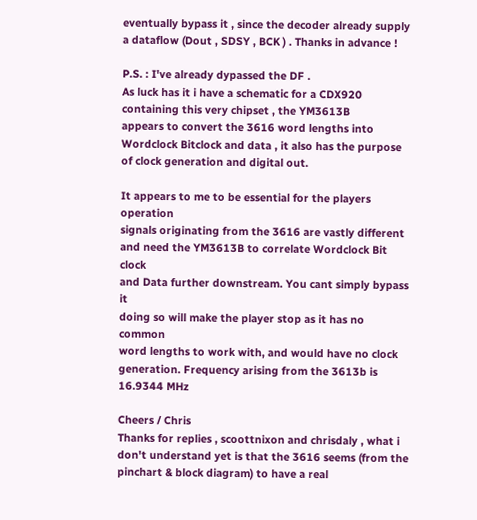eventually bypass it , since the decoder already supply a dataflow (Dout , SDSY , BCK ) . Thanks in advance !

P.S. : I've already dypassed the DF .
As luck has it i have a schematic for a CDX920
containing this very chipset , the YM3613B
appears to convert the 3616 word lengths into
Wordclock Bitclock and data , it also has the purpose
of clock generation and digital out.

It appears to me to be essential for the players operation
signals originating from the 3616 are vastly different
and need the YM3613B to correlate Wordclock Bit clock
and Data further downstream. You cant simply bypass it
doing so will make the player stop as it has no common
word lengths to work with, and would have no clock
generation. Frequency arising from the 3613b is
16.9344 MHz

Cheers / Chris
Thanks for replies , scoottnixon and chrisdaly , what i don't understand yet is that the 3616 seems (from the pinchart & block diagram) to have a real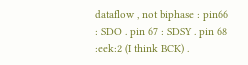dataflow , not biphase : pin66 : SDO . pin 67 : SDSY . pin 68 :eek:2 (I think BCK) .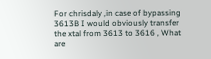For chrisdaly ,in case of bypassing 3613B I would obviously transfer the xtal from 3613 to 3616 , What are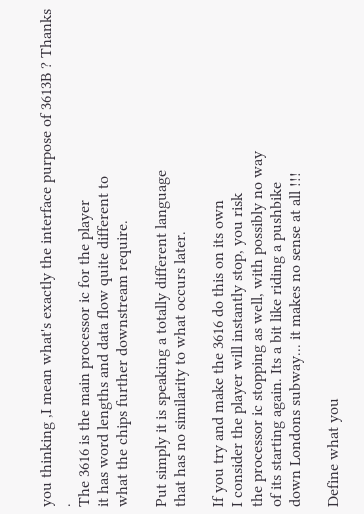you thinking ,I mean what's exactly the interface purpose of 3613B ? Thanks .
The 3616 is the main processor ic for the player
it has word lengths and data flow quite different to
what the chips further downstream require.

Put simply it is speaking a totally different language
that has no similarity to what occurs later.

If you try and make the 3616 do this on its own
I consider the player will instantly stop, you risk
the processor ic stopping as well, with possibly no way
of its starting again. Its a bit like riding a pushbike
down Londons subway... it makes no sense at all !!!

Define what you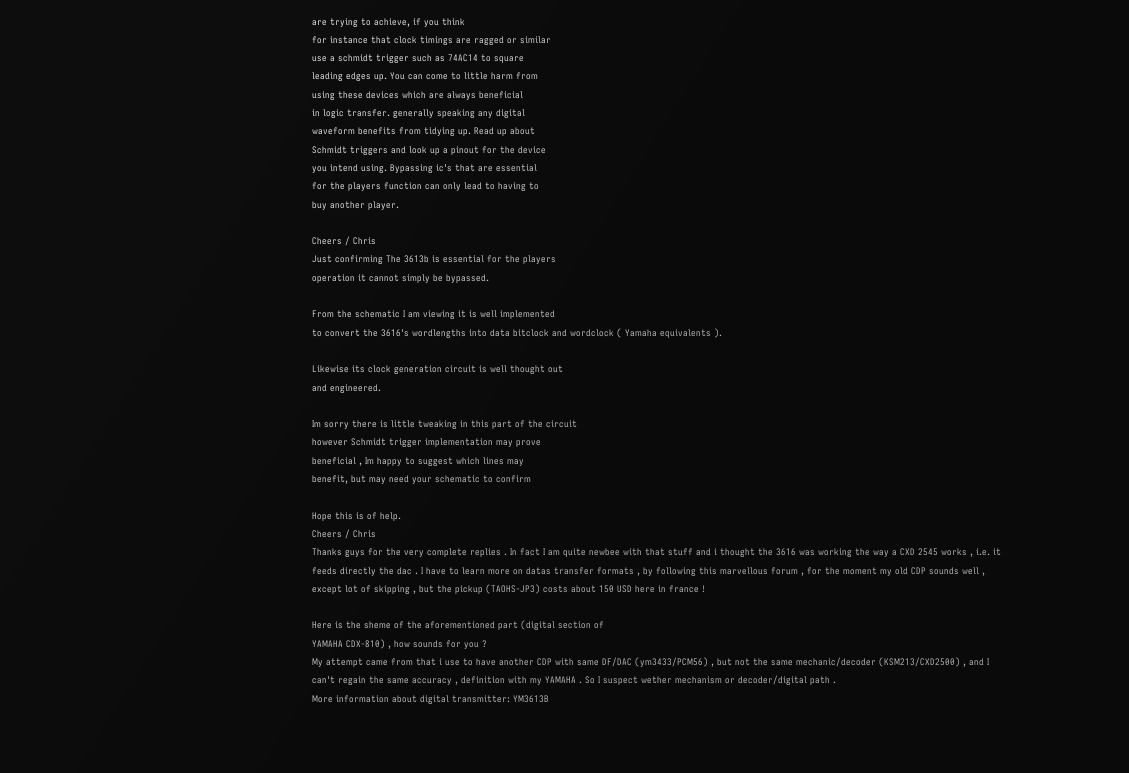are trying to achieve, if you think
for instance that clock timings are ragged or similar
use a schmidt trigger such as 74AC14 to square
leading edges up. You can come to little harm from
using these devices which are always beneficial
in logic transfer. generally speaking any digital
waveform benefits from tidying up. Read up about
Schmidt triggers and look up a pinout for the device
you intend using. Bypassing ic's that are essential
for the players function can only lead to having to
buy another player.

Cheers / Chris
Just confirming The 3613b is essential for the players
operation it cannot simply be bypassed.

From the schematic I am viewing it is well implemented
to convert the 3616's wordlengths into data bitclock and wordclock ( Yamaha equivalents ).

Likewise its clock generation circuit is well thought out
and engineered.

Im sorry there is little tweaking in this part of the circuit
however Schmidt trigger implementation may prove
beneficial , Im happy to suggest which lines may
benefit, but may need your schematic to confirm

Hope this is of help.
Cheers / Chris
Thanks guys for the very complete replies . In fact I am quite newbee with that stuff and i thought the 3616 was working the way a CXD 2545 works , i.e. it feeds directly the dac . I have to learn more on datas transfer formats , by following this marvellous forum , for the moment my old CDP sounds well , except lot of skipping , but the pickup (TAOHS-JP3) costs about 150 USD here in france !

Here is the sheme of the aforementioned part (digital section of
YAMAHA CDX-810) , how sounds for you ?
My attempt came from that i use to have another CDP with same DF/DAC (ym3433/PCM56) , but not the same mechanic/decoder (KSM213/CXD2500) , and I can't regain the same accuracy , definition with my YAMAHA . So I suspect wether mechanism or decoder/digital path .
More information about digital transmitter: YM3613B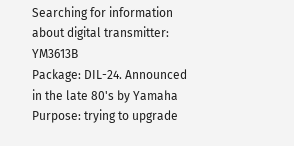Searching for information about digital transmitter: YM3613B
Package: DIL-24. Announced in the late 80's by Yamaha
Purpose: trying to upgrade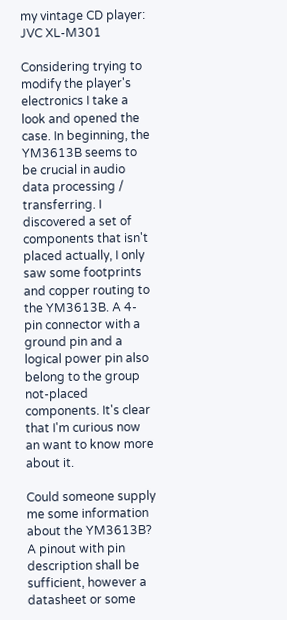my vintage CD player: JVC XL-M301

Considering trying to modify the player's electronics I take a look and opened the case. In beginning, the YM3613B seems to be crucial in audio data processing / transferring. I discovered a set of components that isn't placed actually, I only saw some footprints and copper routing to the YM3613B. A 4-pin connector with a ground pin and a logical power pin also belong to the group not-placed components. It's clear that I'm curious now an want to know more about it.

Could someone supply me some information about the YM3613B?
A pinout with pin description shall be sufficient, however a datasheet or some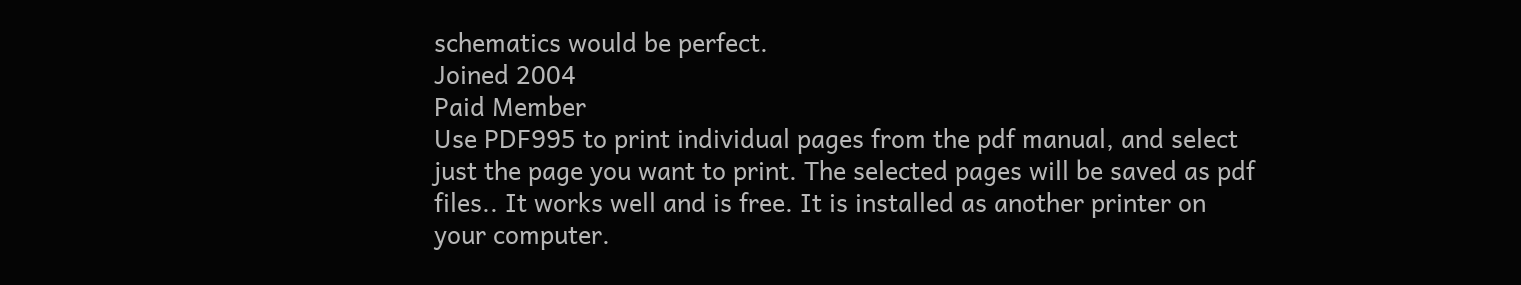schematics would be perfect.
Joined 2004
Paid Member
Use PDF995 to print individual pages from the pdf manual, and select just the page you want to print. The selected pages will be saved as pdf files.. It works well and is free. It is installed as another printer on your computer.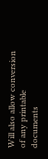Will also allow conversion of any printable documents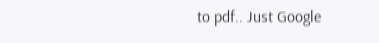to pdf.. Just Google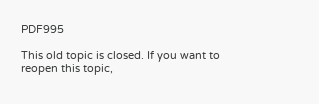PDF995

This old topic is closed. If you want to reopen this topic,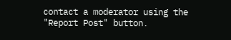contact a moderator using the "Report Post" button.